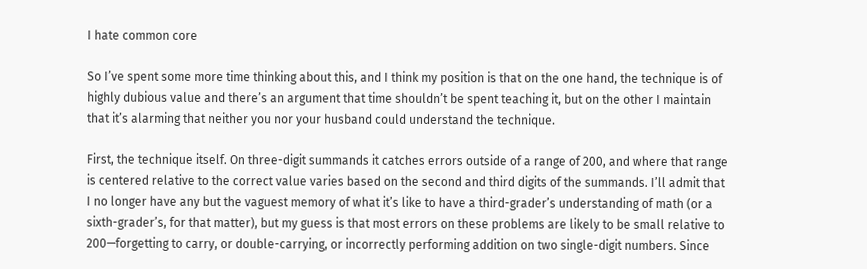I hate common core

So I’ve spent some more time thinking about this, and I think my position is that on the one hand, the technique is of highly dubious value and there’s an argument that time shouldn’t be spent teaching it, but on the other I maintain that it’s alarming that neither you nor your husband could understand the technique.

First, the technique itself. On three-digit summands it catches errors outside of a range of 200, and where that range is centered relative to the correct value varies based on the second and third digits of the summands. I’ll admit that I no longer have any but the vaguest memory of what it’s like to have a third-grader’s understanding of math (or a sixth-grader’s, for that matter), but my guess is that most errors on these problems are likely to be small relative to 200—forgetting to carry, or double-carrying, or incorrectly performing addition on two single-digit numbers. Since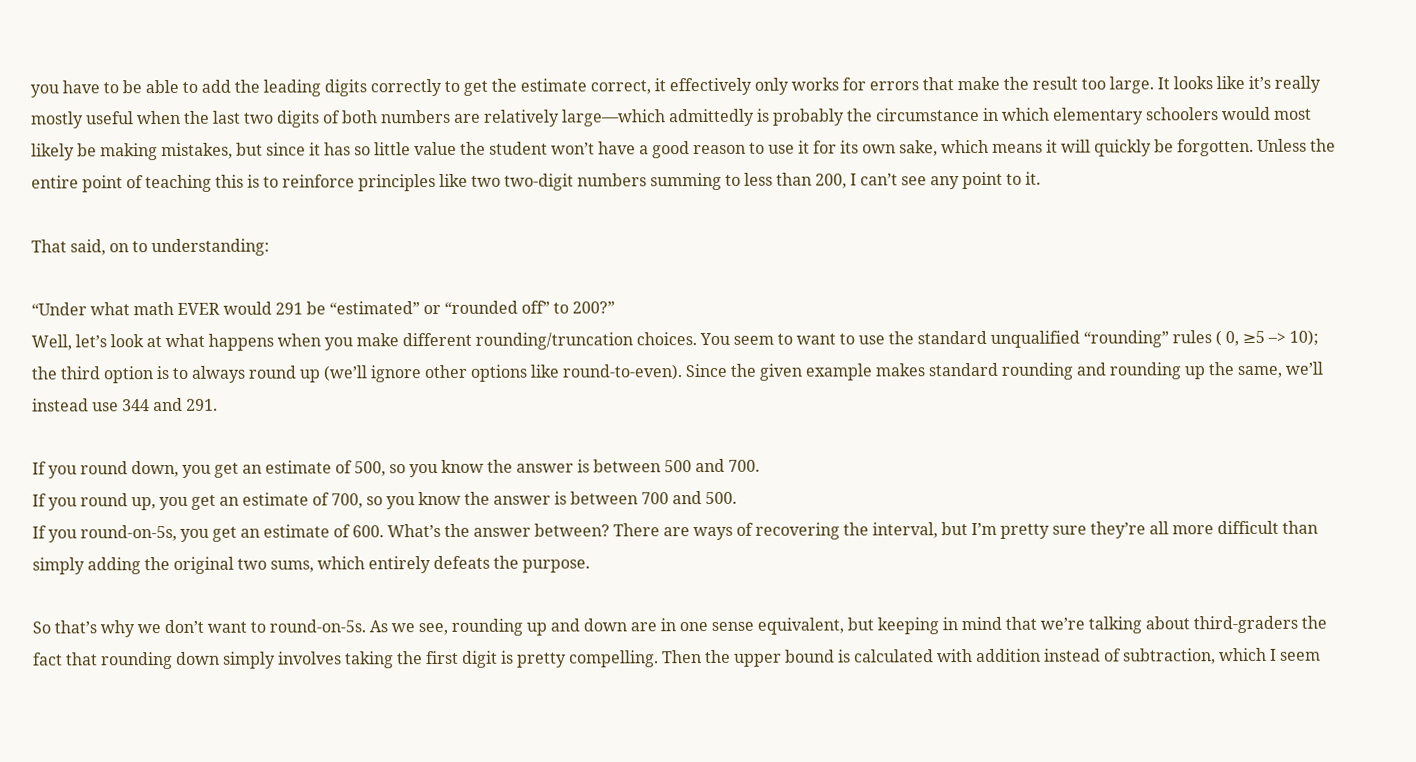you have to be able to add the leading digits correctly to get the estimate correct, it effectively only works for errors that make the result too large. It looks like it’s really mostly useful when the last two digits of both numbers are relatively large—which admittedly is probably the circumstance in which elementary schoolers would most likely be making mistakes, but since it has so little value the student won’t have a good reason to use it for its own sake, which means it will quickly be forgotten. Unless the entire point of teaching this is to reinforce principles like two two-digit numbers summing to less than 200, I can’t see any point to it.

That said, on to understanding:

“Under what math EVER would 291 be “estimated” or “rounded off” to 200?”
Well, let’s look at what happens when you make different rounding/truncation choices. You seem to want to use the standard unqualified “rounding” rules ( 0, ≥5 –> 10); the third option is to always round up (we’ll ignore other options like round-to-even). Since the given example makes standard rounding and rounding up the same, we’ll instead use 344 and 291.

If you round down, you get an estimate of 500, so you know the answer is between 500 and 700.
If you round up, you get an estimate of 700, so you know the answer is between 700 and 500.
If you round-on-5s, you get an estimate of 600. What’s the answer between? There are ways of recovering the interval, but I’m pretty sure they’re all more difficult than simply adding the original two sums, which entirely defeats the purpose.

So that’s why we don’t want to round-on-5s. As we see, rounding up and down are in one sense equivalent, but keeping in mind that we’re talking about third-graders the fact that rounding down simply involves taking the first digit is pretty compelling. Then the upper bound is calculated with addition instead of subtraction, which I seem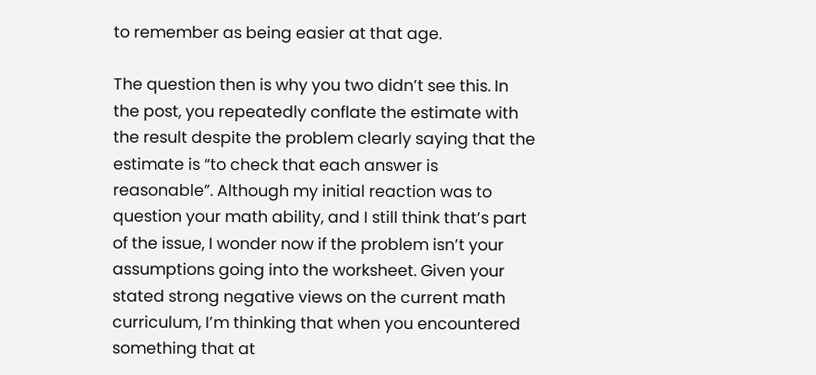to remember as being easier at that age.

The question then is why you two didn’t see this. In the post, you repeatedly conflate the estimate with the result despite the problem clearly saying that the estimate is “to check that each answer is reasonable”. Although my initial reaction was to question your math ability, and I still think that’s part of the issue, I wonder now if the problem isn’t your assumptions going into the worksheet. Given your stated strong negative views on the current math curriculum, I’m thinking that when you encountered something that at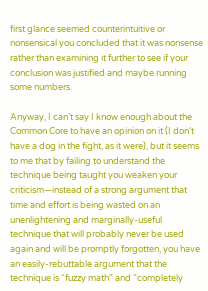first glance seemed counterintuitive or nonsensical you concluded that it was nonsense rather than examining it further to see if your conclusion was justified and maybe running some numbers.

Anyway, I can’t say I know enough about the Common Core to have an opinion on it (I don’t have a dog in the fight, as it were), but it seems to me that by failing to understand the technique being taught you weaken your criticism—instead of a strong argument that time and effort is being wasted on an unenlightening and marginally-useful technique that will probably never be used again and will be promptly forgotten, you have an easily-rebuttable argument that the technique is “fuzzy math” and “completely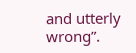and utterly wrong”.